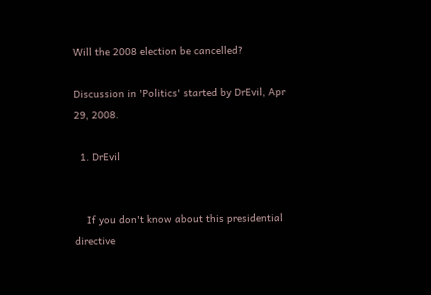Will the 2008 election be cancelled?

Discussion in 'Politics' started by DrEvil, Apr 29, 2008.

  1. DrEvil


    If you don't know about this presidential directive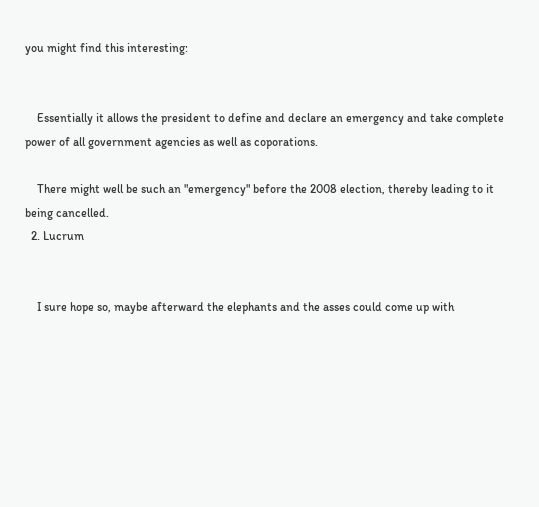you might find this interesting:


    Essentially it allows the president to define and declare an emergency and take complete power of all government agencies as well as coporations.

    There might well be such an "emergency" before the 2008 election, thereby leading to it being cancelled.
  2. Lucrum


    I sure hope so, maybe afterward the elephants and the asses could come up with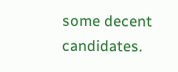some decent candidates.